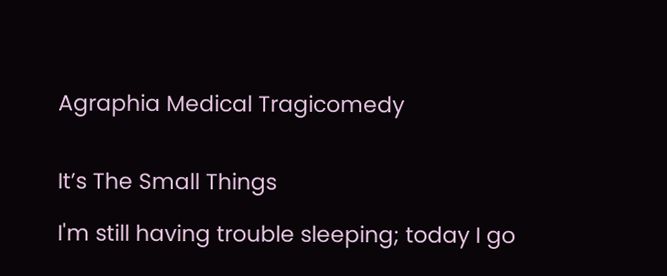Agraphia Medical Tragicomedy


It’s The Small Things

I'm still having trouble sleeping; today I go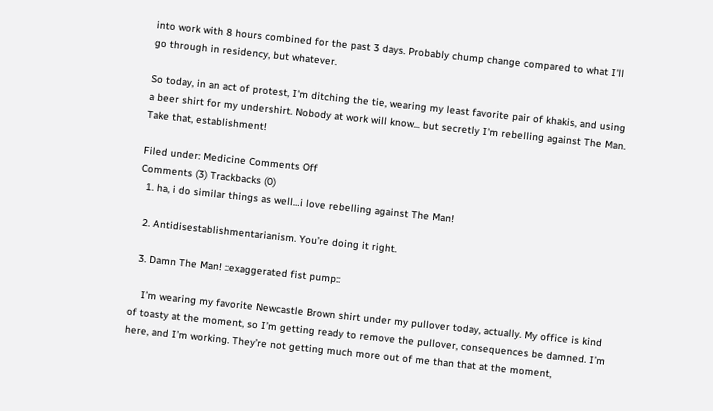into work with 8 hours combined for the past 3 days. Probably chump change compared to what I'll go through in residency, but whatever.

So today, in an act of protest, I'm ditching the tie, wearing my least favorite pair of khakis, and using a beer shirt for my undershirt. Nobody at work will know... but secretly I'm rebelling against The Man. Take that, establishment!

Filed under: Medicine Comments Off
Comments (3) Trackbacks (0)
  1. ha, i do similar things as well…i love rebelling against The Man!

  2. Antidisestablishmentarianism. You’re doing it right.

  3. Damn The Man! ::exaggerated fist pump::

    I’m wearing my favorite Newcastle Brown shirt under my pullover today, actually. My office is kind of toasty at the moment, so I’m getting ready to remove the pullover, consequences be damned. I’m here, and I’m working. They’re not getting much more out of me than that at the moment,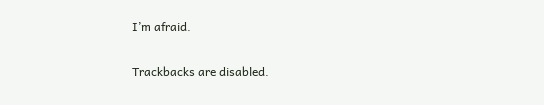I’m afraid.

Trackbacks are disabled.